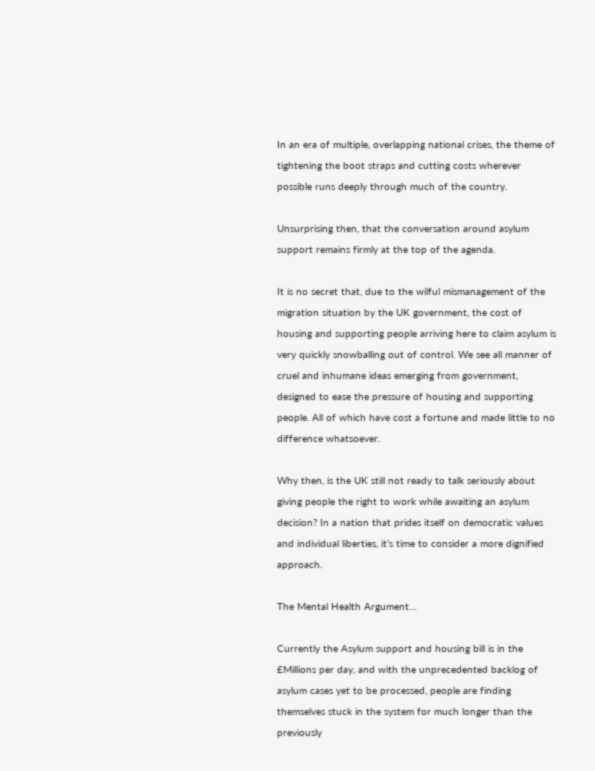In an era of multiple, overlapping national crises, the theme of tightening the boot straps and cutting costs wherever possible runs deeply through much of the country.

Unsurprising then, that the conversation around asylum support remains firmly at the top of the agenda.

It is no secret that, due to the wilful mismanagement of the migration situation by the UK government, the cost of housing and supporting people arriving here to claim asylum is very quickly snowballing out of control. We see all manner of cruel and inhumane ideas emerging from government, designed to ease the pressure of housing and supporting people. All of which have cost a fortune and made little to no difference whatsoever.

Why then, is the UK still not ready to talk seriously about giving people the right to work while awaiting an asylum decision? In a nation that prides itself on democratic values and individual liberties, it’s time to consider a more dignified approach.

The Mental Health Argument…

Currently the Asylum support and housing bill is in the £Millions per day, and with the unprecedented backlog of asylum cases yet to be processed, people are finding themselves stuck in the system for much longer than the previously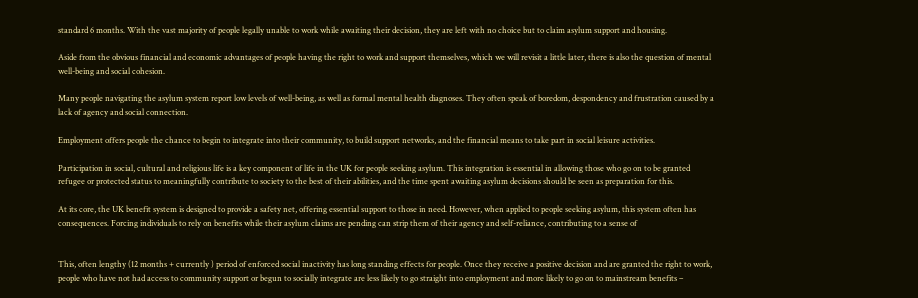standard 6 months. With the vast majority of people legally unable to work while awaiting their decision, they are left with no choice but to claim asylum support and housing.

Aside from the obvious financial and economic advantages of people having the right to work and support themselves, which we will revisit a little later, there is also the question of mental well-being and social cohesion.

Many people navigating the asylum system report low levels of well-being, as well as formal mental health diagnoses. They often speak of boredom, despondency and frustration caused by a lack of agency and social connection.

Employment offers people the chance to begin to integrate into their community, to build support networks, and the financial means to take part in social leisure activities.

Participation in social, cultural and religious life is a key component of life in the UK for people seeking asylum. This integration is essential in allowing those who go on to be granted refugee or protected status to meaningfully contribute to society to the best of their abilities, and the time spent awaiting asylum decisions should be seen as preparation for this.

At its core, the UK benefit system is designed to provide a safety net, offering essential support to those in need. However, when applied to people seeking asylum, this system often has consequences. Forcing individuals to rely on benefits while their asylum claims are pending can strip them of their agency and self-reliance, contributing to a sense of


This, often lengthy (12 months + currently ) period of enforced social inactivity has long standing effects for people. Once they receive a positive decision and are granted the right to work, people who have not had access to community support or begun to socially integrate are less likely to go straight into employment and more likely to go on to mainstream benefits –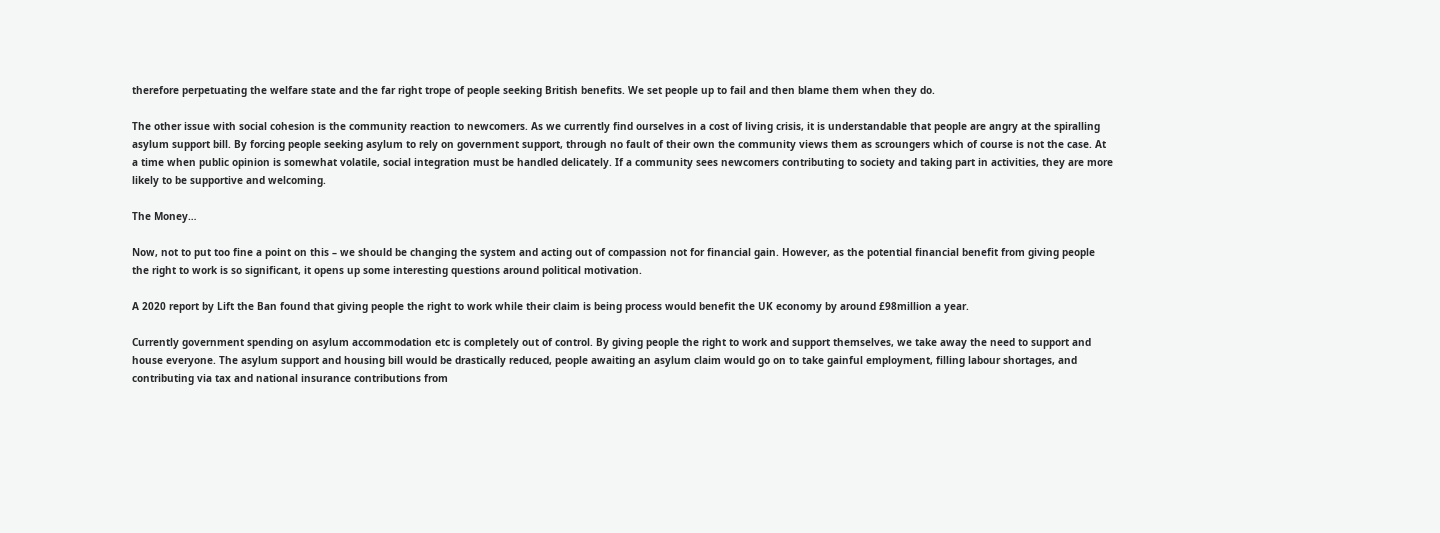therefore perpetuating the welfare state and the far right trope of people seeking British benefits. We set people up to fail and then blame them when they do.

The other issue with social cohesion is the community reaction to newcomers. As we currently find ourselves in a cost of living crisis, it is understandable that people are angry at the spiralling asylum support bill. By forcing people seeking asylum to rely on government support, through no fault of their own the community views them as scroungers which of course is not the case. At a time when public opinion is somewhat volatile, social integration must be handled delicately. If a community sees newcomers contributing to society and taking part in activities, they are more likely to be supportive and welcoming.

The Money…

Now, not to put too fine a point on this – we should be changing the system and acting out of compassion not for financial gain. However, as the potential financial benefit from giving people the right to work is so significant, it opens up some interesting questions around political motivation.

A 2020 report by Lift the Ban found that giving people the right to work while their claim is being process would benefit the UK economy by around £98million a year.

Currently government spending on asylum accommodation etc is completely out of control. By giving people the right to work and support themselves, we take away the need to support and house everyone. The asylum support and housing bill would be drastically reduced, people awaiting an asylum claim would go on to take gainful employment, filling labour shortages, and contributing via tax and national insurance contributions from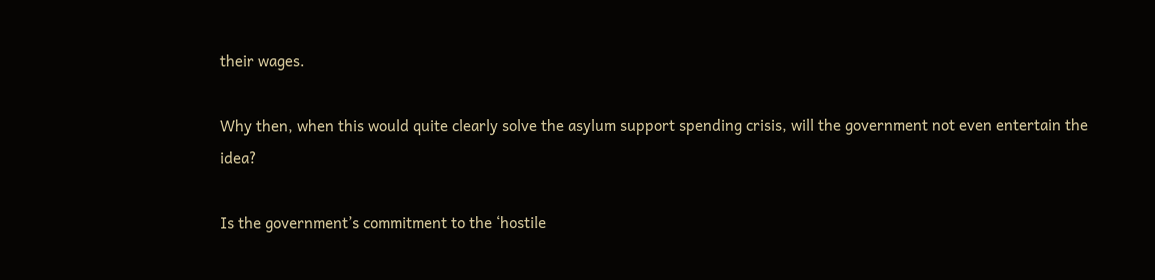their wages.

Why then, when this would quite clearly solve the asylum support spending crisis, will the government not even entertain the idea?

Is the government’s commitment to the ‘hostile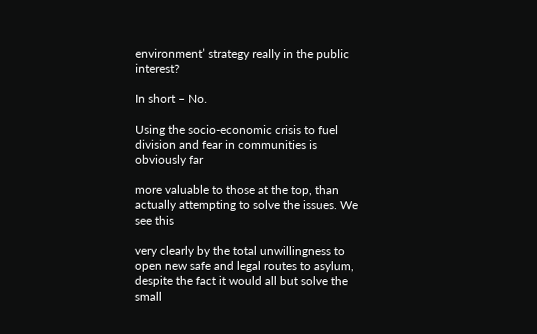environment’ strategy really in the public interest?

In short – No.

Using the socio-economic crisis to fuel division and fear in communities is obviously far

more valuable to those at the top, than actually attempting to solve the issues. We see this

very clearly by the total unwillingness to open new safe and legal routes to asylum, despite the fact it would all but solve the small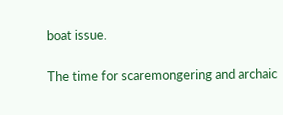boat issue.

The time for scaremongering and archaic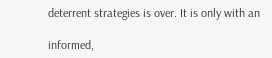deterrent strategies is over. It is only with an

informed,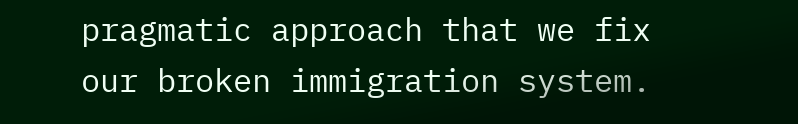pragmatic approach that we fix our broken immigration system.